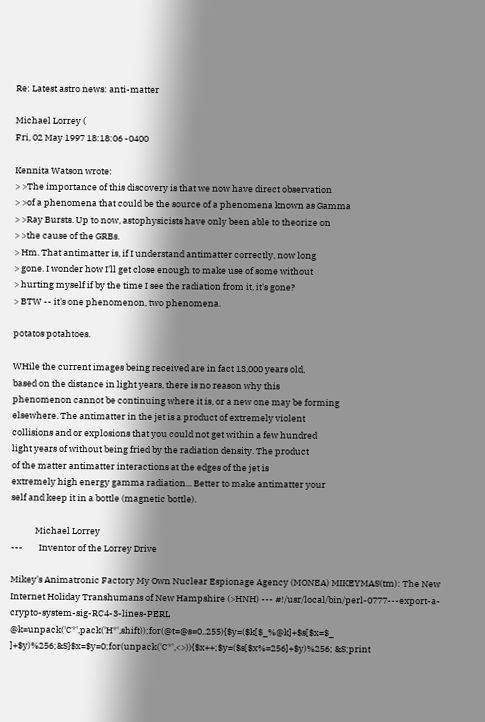Re: Latest astro news: anti-matter

Michael Lorrey (
Fri, 02 May 1997 18:18:06 -0400

Kennita Watson wrote:
> >The importance of this discovery is that we now have direct observation
> >of a phenomena that could be the source of a phenomena known as Gamma
> >Ray Bursts. Up to now, astophysicists have only been able to theorize on
> >the cause of the GRBs.
> Hm. That antimatter is, if I understand antimatter correctly, now long
> gone. I wonder how I'll get close enough to make use of some without
> hurting myself if by the time I see the radiation from it, it's gone?
> BTW -- it's one phenomenon, two phenomena.

potatos potahtoes.

WHile the current images being received are in fact 13,000 years old,
based on the distance in light years, there is no reason why this
phenomenon cannot be continuing where it is, or a new one may be forming
elsewhere. The antimatter in the jet is a product of extremely violent
collisions and or explosions that you could not get within a few hundred
light years of without being fried by the radiation density. The product
of the matter antimatter interactions at the edges of the jet is
extremely high energy gamma radiation... Better to make antimatter your
self and keep it in a bottle (magnetic bottle).

            Michael Lorrey
---        Inventor of the Lorrey Drive

Mikey's Animatronic Factory My Own Nuclear Espionage Agency (MONEA) MIKEYMAS(tm): The New Internet Holiday Transhumans of New Hampshire (>HNH) --- #!/usr/local/bin/perl-0777---export-a-crypto-system-sig-RC4-3-lines-PERL @k=unpack('C*',pack('H*',shift));for(@t=@s=0..255){$y=($k[$_%@k]+$s[$x=$_ ]+$y)%256;&S}$x=$y=0;for(unpack('C*',<>)){$x++;$y=($s[$x%=256]+$y)%256; &S;print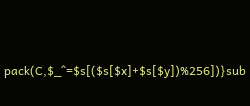pack(C,$_^=$s[($s[$x]+$s[$y])%256])}sub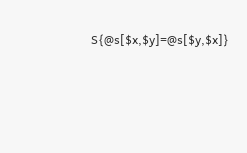S{@s[$x,$y]=@s[$y,$x]}